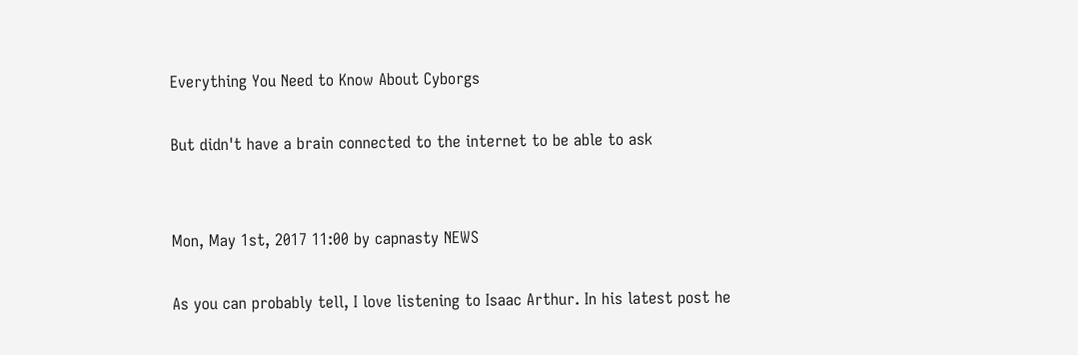Everything You Need to Know About Cyborgs

But didn't have a brain connected to the internet to be able to ask


Mon, May 1st, 2017 11:00 by capnasty NEWS

As you can probably tell, I love listening to Isaac Arthur. In his latest post he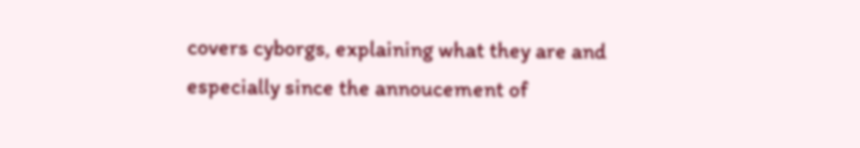covers cyborgs, explaining what they are and especially since the annoucement of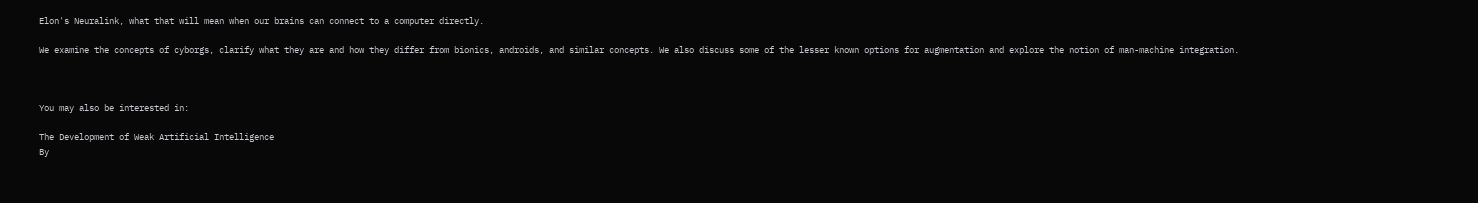Elon's Neuralink, what that will mean when our brains can connect to a computer directly.

We examine the concepts of cyborgs, clarify what they are and how they differ from bionics, androids, and similar concepts. We also discuss some of the lesser known options for augmentation and explore the notion of man-machine integration.



You may also be interested in:

The Development of Weak Artificial Intelligence
By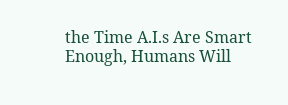the Time A.I.s Are Smart Enough, Humans Will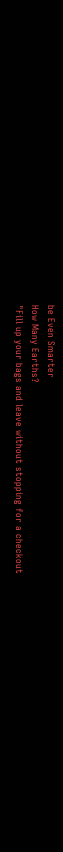be Even Smarter
How Many Earths?
"Fill up your bags and leave without stopping for a checkout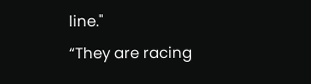line."
“They are racing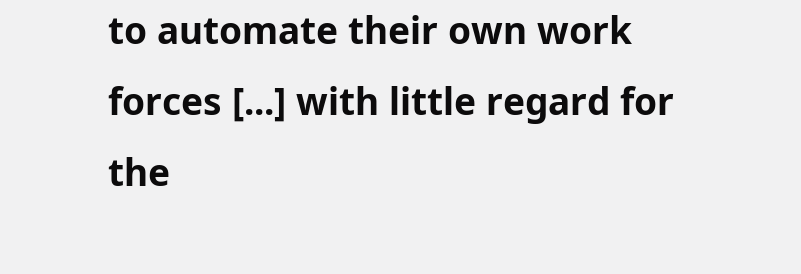to automate their own work forces [...] with little regard for the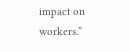impact on workers.”